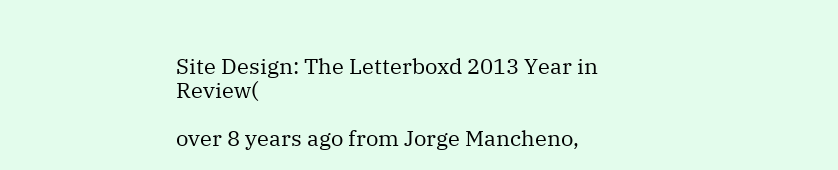Site Design: The Letterboxd 2013 Year in Review(

over 8 years ago from Jorge Mancheno,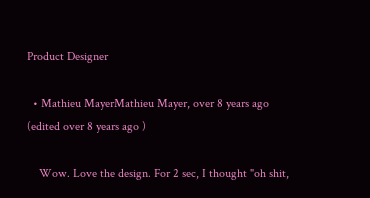Product Designer

  • Mathieu MayerMathieu Mayer, over 8 years ago (edited over 8 years ago )

    Wow. Love the design. For 2 sec, I thought "oh shit,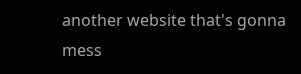another website that's gonna mess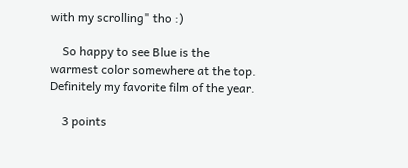with my scrolling" tho :)

    So happy to see Blue is the warmest color somewhere at the top. Definitely my favorite film of the year.

    3 points